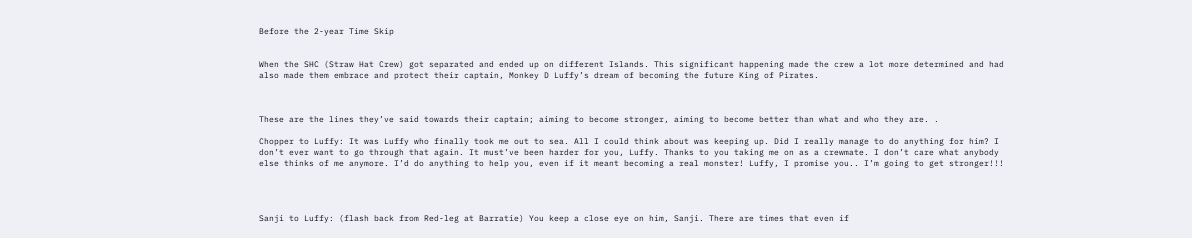Before the 2-year Time Skip


When the SHC (Straw Hat Crew) got separated and ended up on different Islands. This significant happening made the crew a lot more determined and had also made them embrace and protect their captain, Monkey D Luffy’s dream of becoming the future King of Pirates.



These are the lines they’ve said towards their captain; aiming to become stronger, aiming to become better than what and who they are. .

Chopper to Luffy: It was Luffy who finally took me out to sea. All I could think about was keeping up. Did I really manage to do anything for him? I don’t ever want to go through that again. It must’ve been harder for you, Luffy. Thanks to you taking me on as a crewmate. I don’t care what anybody else thinks of me anymore. I’d do anything to help you, even if it meant becoming a real monster! Luffy, I promise you.. I’m going to get stronger!!!




Sanji to Luffy: (flash back from Red-leg at Barratie) You keep a close eye on him, Sanji. There are times that even if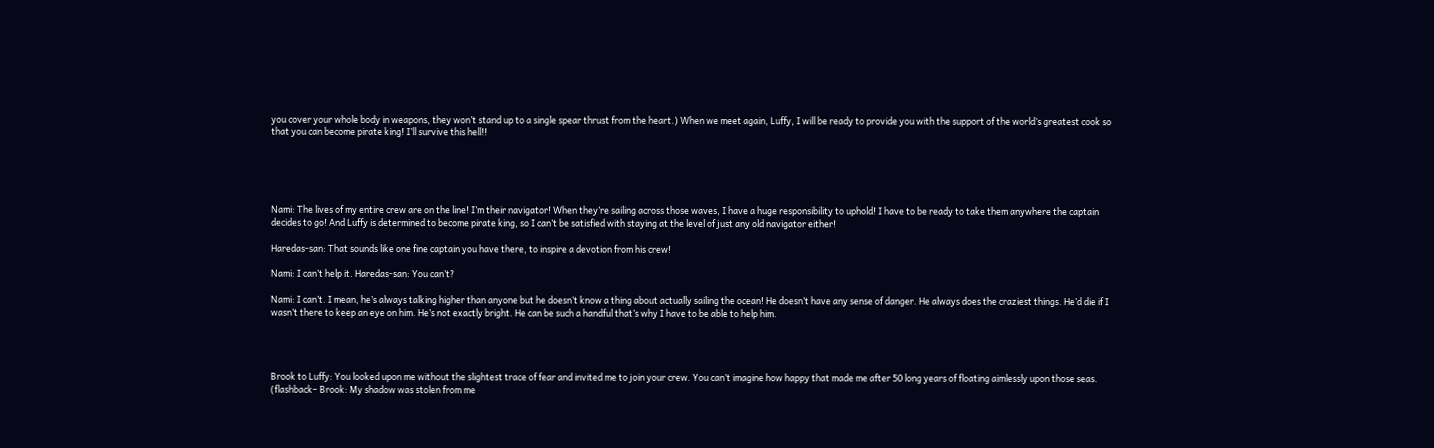you cover your whole body in weapons, they won’t stand up to a single spear thrust from the heart.) When we meet again, Luffy, I will be ready to provide you with the support of the world’s greatest cook so that you can become pirate king! I’ll survive this hell!!





Nami: The lives of my entire crew are on the line! I’m their navigator! When they’re sailing across those waves, I have a huge responsibility to uphold! I have to be ready to take them anywhere the captain decides to go! And Luffy is determined to become pirate king, so I can’t be satisfied with staying at the level of just any old navigator either!

Haredas-san: That sounds like one fine captain you have there, to inspire a devotion from his crew!

Nami: I can’t help it. Haredas-san: You can’t?

Nami: I can’t. I mean, he’s always talking higher than anyone but he doesn’t know a thing about actually sailing the ocean! He doesn’t have any sense of danger. He always does the craziest things. He’d die if I wasn’t there to keep an eye on him. He’s not exactly bright. He can be such a handful that’s why I have to be able to help him.




Brook to Luffy: You looked upon me without the slightest trace of fear and invited me to join your crew. You can’t imagine how happy that made me after 50 long years of floating aimlessly upon those seas. (flashback– Brook: My shadow was stolen from me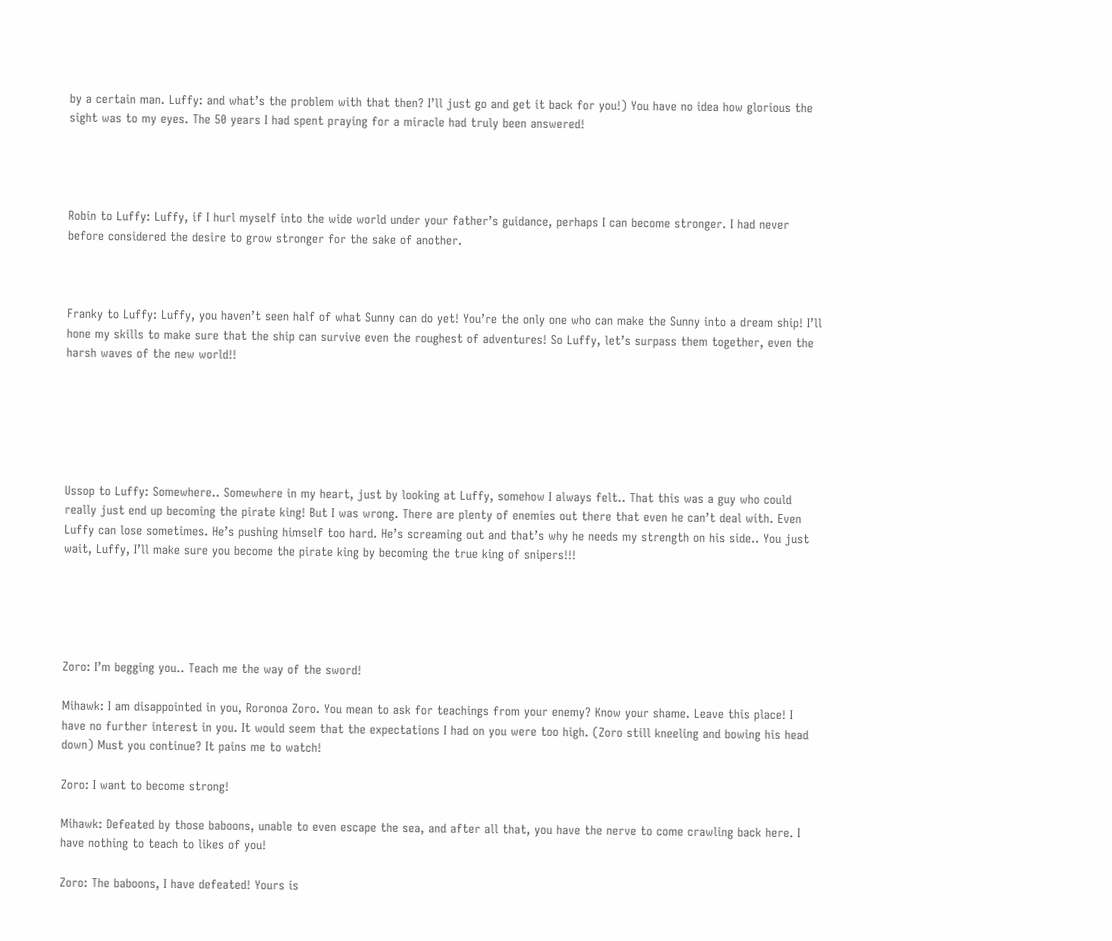by a certain man. Luffy: and what’s the problem with that then? I’ll just go and get it back for you!) You have no idea how glorious the sight was to my eyes. The 50 years I had spent praying for a miracle had truly been answered!




Robin to Luffy: Luffy, if I hurl myself into the wide world under your father’s guidance, perhaps I can become stronger. I had never before considered the desire to grow stronger for the sake of another.



Franky to Luffy: Luffy, you haven’t seen half of what Sunny can do yet! You’re the only one who can make the Sunny into a dream ship! I’ll hone my skills to make sure that the ship can survive even the roughest of adventures! So Luffy, let’s surpass them together, even the harsh waves of the new world!!






Ussop to Luffy: Somewhere.. Somewhere in my heart, just by looking at Luffy, somehow I always felt.. That this was a guy who could really just end up becoming the pirate king! But I was wrong. There are plenty of enemies out there that even he can’t deal with. Even Luffy can lose sometimes. He’s pushing himself too hard. He’s screaming out and that’s why he needs my strength on his side.. You just wait, Luffy, I’ll make sure you become the pirate king by becoming the true king of snipers!!!





Zoro: I’m begging you.. Teach me the way of the sword!

Mihawk: I am disappointed in you, Roronoa Zoro. You mean to ask for teachings from your enemy? Know your shame. Leave this place! I have no further interest in you. It would seem that the expectations I had on you were too high. (Zoro still kneeling and bowing his head down) Must you continue? It pains me to watch!

Zoro: I want to become strong!

Mihawk: Defeated by those baboons, unable to even escape the sea, and after all that, you have the nerve to come crawling back here. I have nothing to teach to likes of you!

Zoro: The baboons, I have defeated! Yours is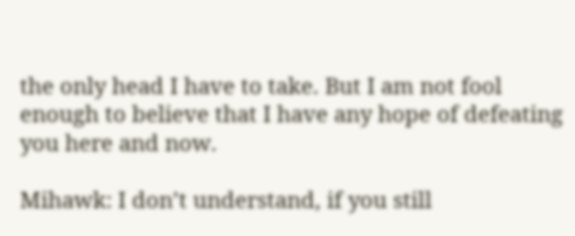the only head I have to take. But I am not fool enough to believe that I have any hope of defeating you here and now.

Mihawk: I don’t understand, if you still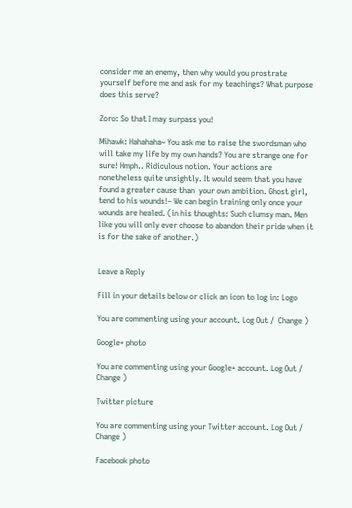consider me an enemy, then why would you prostrate yourself before me and ask for my teachings? What purpose does this serve?

Zoro: So that I may surpass you!

Mihawk: Hahahaha~ You ask me to raise the swordsman who will take my life by my own hands? You are strange one for sure! Hmph.. Ridiculous notion. Your actions are nonetheless quite unsightly. It would seem that you have found a greater cause than  your own ambition. Ghost girl, tend to his wounds!– We can begin training only once your wounds are healed. (in his thoughts: Such clumsy man. Men like you will only ever choose to abandon their pride when it is for the sake of another.)


Leave a Reply

Fill in your details below or click an icon to log in: Logo

You are commenting using your account. Log Out /  Change )

Google+ photo

You are commenting using your Google+ account. Log Out /  Change )

Twitter picture

You are commenting using your Twitter account. Log Out /  Change )

Facebook photo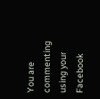You are commenting using your Facebook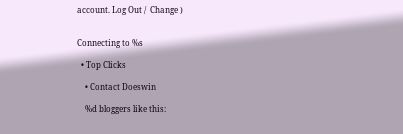account. Log Out /  Change )


Connecting to %s

  • Top Clicks

    • Contact Doeswin

    %d bloggers like this: